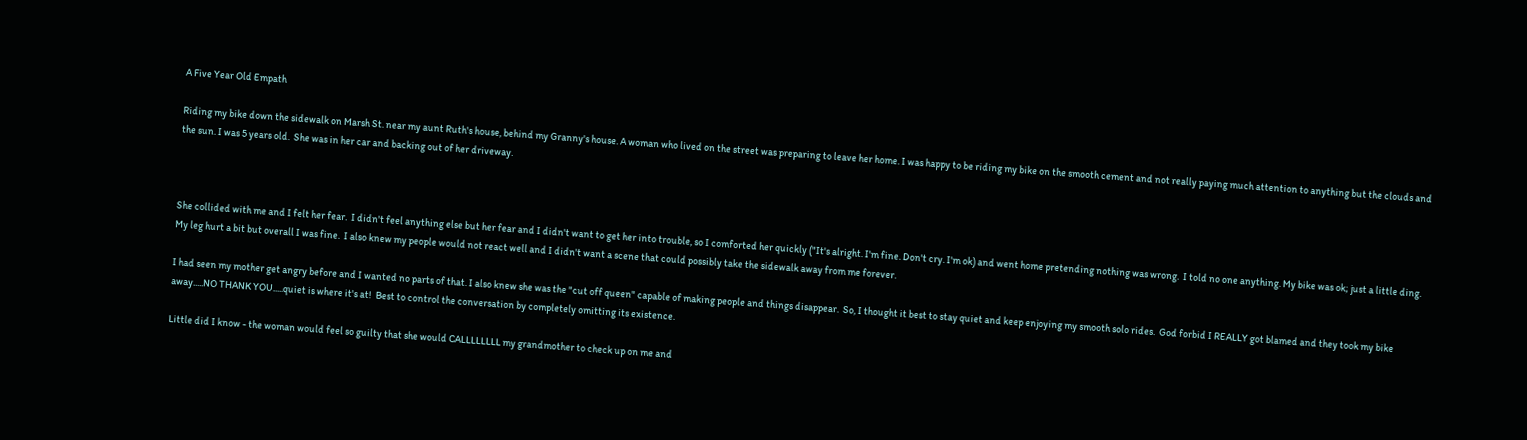A Five Year Old Empath

Riding my bike down the sidewalk on Marsh St. near my aunt Ruth's house, behind my Granny's house. A woman who lived on the street was preparing to leave her home. I was happy to be riding my bike on the smooth cement and not really paying much attention to anything but the clouds and the sun. I was 5 years old.  She was in her car and backing out of her driveway.



She collided with me and I felt her fear.  I didn't feel anything else but her fear and I didn't want to get her into trouble, so I comforted her quickly ("It's alright. I'm fine. Don't cry. I'm ok) and went home pretending nothing was wrong.  I told no one anything. My bike was ok; just a little ding.  My leg hurt a bit but overall I was fine.  I also knew my people would not react well and I didn't want a scene that could possibly take the sidewalk away from me forever.

I had seen my mother get angry before and I wanted no parts of that. I also knew she was the "cut off queen" capable of making people and things disappear.  So, I thought it best to stay quiet and keep enjoying my smooth solo rides.  God forbid I REALLY got blamed and they took my bike away.....NO THANK YOU.....quiet is where it's at!  Best to control the conversation by completely omitting its existence.

Little did I know - the woman would feel so guilty that she would CALLLLLLLL my grandmother to check up on me and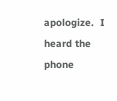apologize.  I heard the phone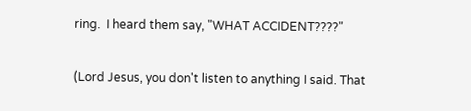ring.  I heard them say, "WHAT ACCIDENT????"

(Lord Jesus, you don't listen to anything I said. That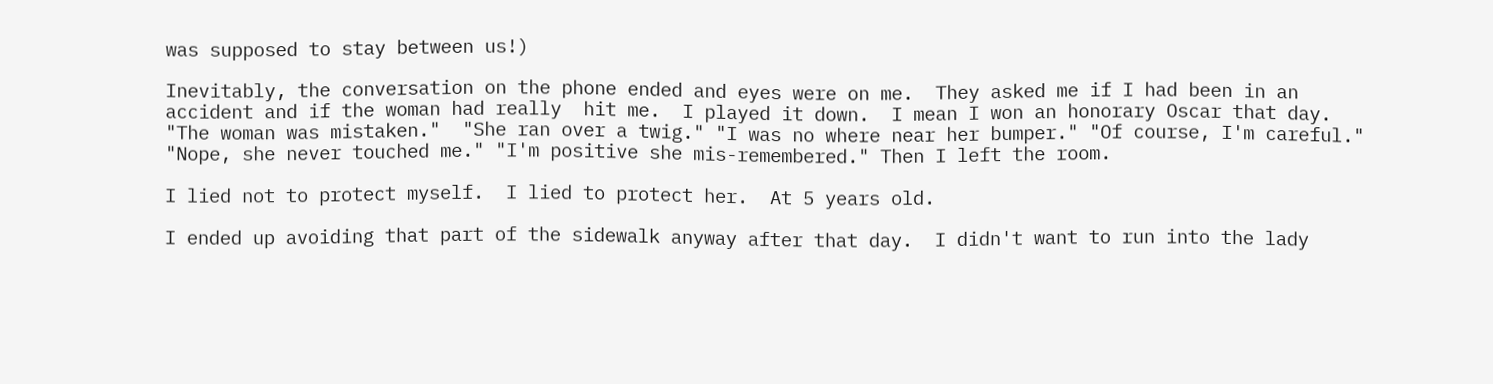was supposed to stay between us!)

Inevitably, the conversation on the phone ended and eyes were on me.  They asked me if I had been in an accident and if the woman had really  hit me.  I played it down.  I mean I won an honorary Oscar that day.  "The woman was mistaken."  "She ran over a twig." "I was no where near her bumper." "Of course, I'm careful." "Nope, she never touched me." "I'm positive she mis-remembered." Then I left the room.

I lied not to protect myself.  I lied to protect her.  At 5 years old.

I ended up avoiding that part of the sidewalk anyway after that day.  I didn't want to run into the lady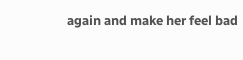again and make her feel bad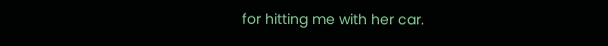for hitting me with her car.